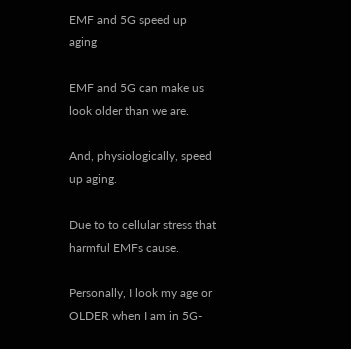EMF and 5G speed up aging

EMF and 5G can make us look older than we are.

And, physiologically, speed up aging.

Due to to cellular stress that harmful EMFs cause.

Personally, I look my age or OLDER when I am in 5G-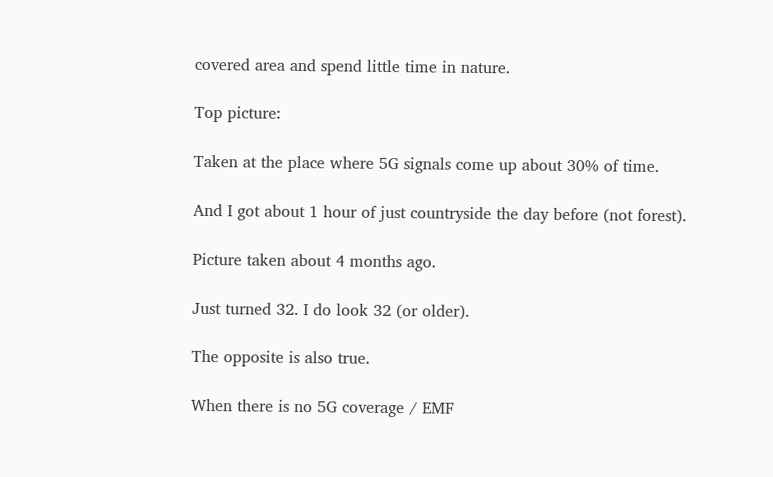covered area and spend little time in nature.

Top picture:

Taken at the place where 5G signals come up about 30% of time.

And I got about 1 hour of just countryside the day before (not forest).

Picture taken about 4 months ago.

Just turned 32. I do look 32 (or older).

The opposite is also true.

When there is no 5G coverage / EMF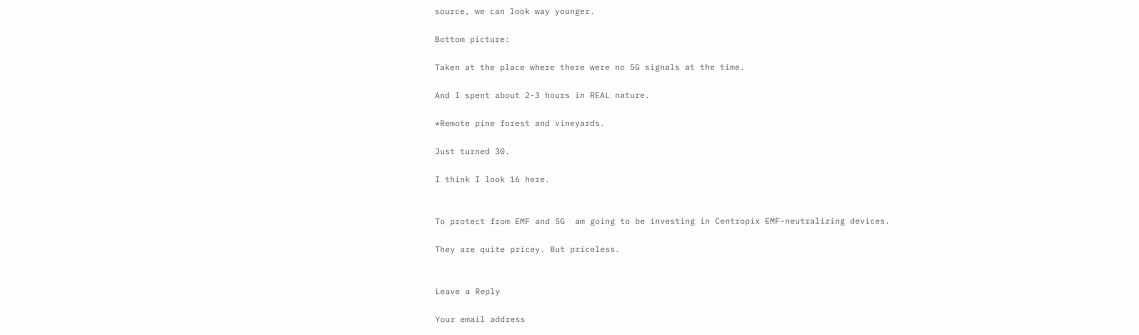source, we can look way younger.

Bottom picture:

Taken at the place where there were no 5G signals at the time.

And I spent about 2-3 hours in REAL nature.

*Remote pine forest and vineyards.

Just turned 30.

I think I look 16 here.


To protect from EMF and 5G  am going to be investing in Centropix EMF-neutralizing devices.

They are quite pricey. But priceless.


Leave a Reply

Your email address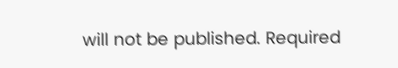will not be published. Required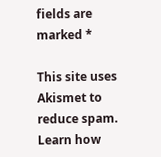fields are marked *

This site uses Akismet to reduce spam. Learn how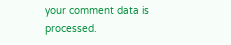your comment data is processed.